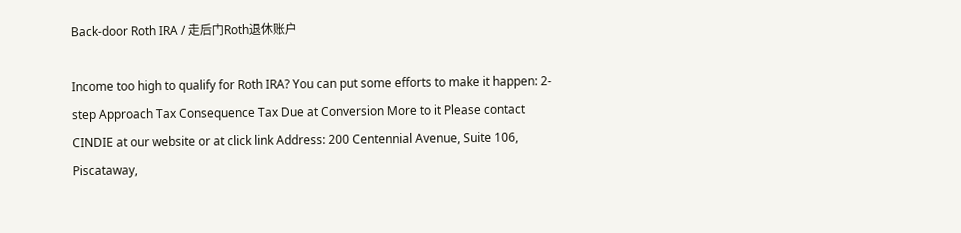Back-door Roth IRA / 走后门Roth退休账户

Income too high to qualify for Roth IRA? You can put some efforts to make it happen: 2-step Approach Tax Consequence Tax Due at Conversion More to it Please contact CINDIE at our website or at click link Address: 200 Centennial Avenue, Suite 106, Piscataway,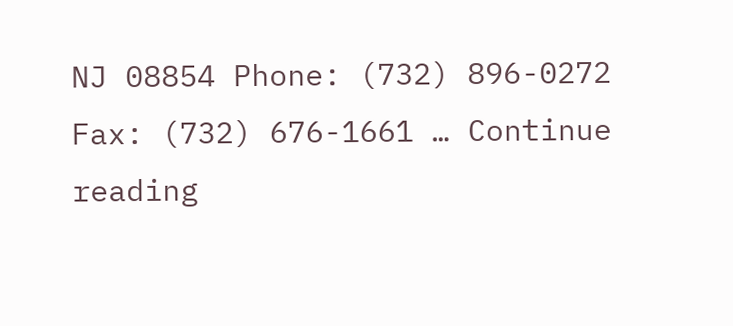NJ 08854 Phone: (732) 896-0272 Fax: (732) 676-1661 … Continue reading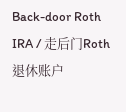Back-door Roth IRA / 走后门Roth退休账户